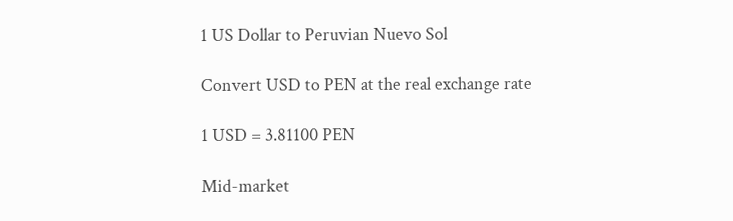1 US Dollar to Peruvian Nuevo Sol

Convert USD to PEN at the real exchange rate

1 USD = 3.81100 PEN

Mid-market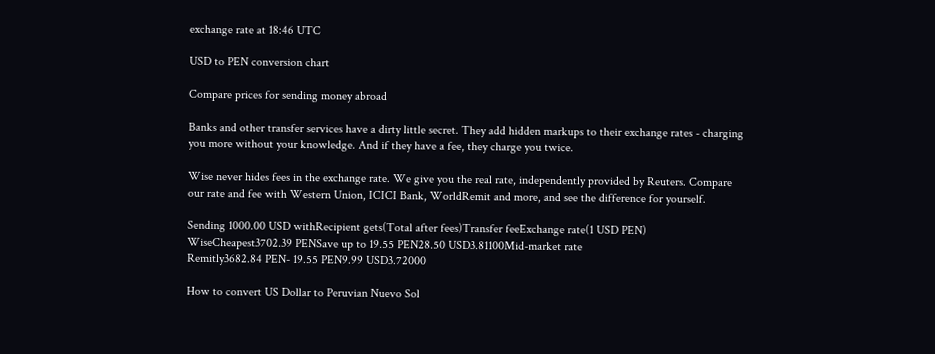exchange rate at 18:46 UTC

USD to PEN conversion chart

Compare prices for sending money abroad

Banks and other transfer services have a dirty little secret. They add hidden markups to their exchange rates - charging you more without your knowledge. And if they have a fee, they charge you twice.

Wise never hides fees in the exchange rate. We give you the real rate, independently provided by Reuters. Compare our rate and fee with Western Union, ICICI Bank, WorldRemit and more, and see the difference for yourself.

Sending 1000.00 USD withRecipient gets(Total after fees)Transfer feeExchange rate(1 USD PEN)
WiseCheapest3702.39 PENSave up to 19.55 PEN28.50 USD3.81100Mid-market rate
Remitly3682.84 PEN- 19.55 PEN9.99 USD3.72000

How to convert US Dollar to Peruvian Nuevo Sol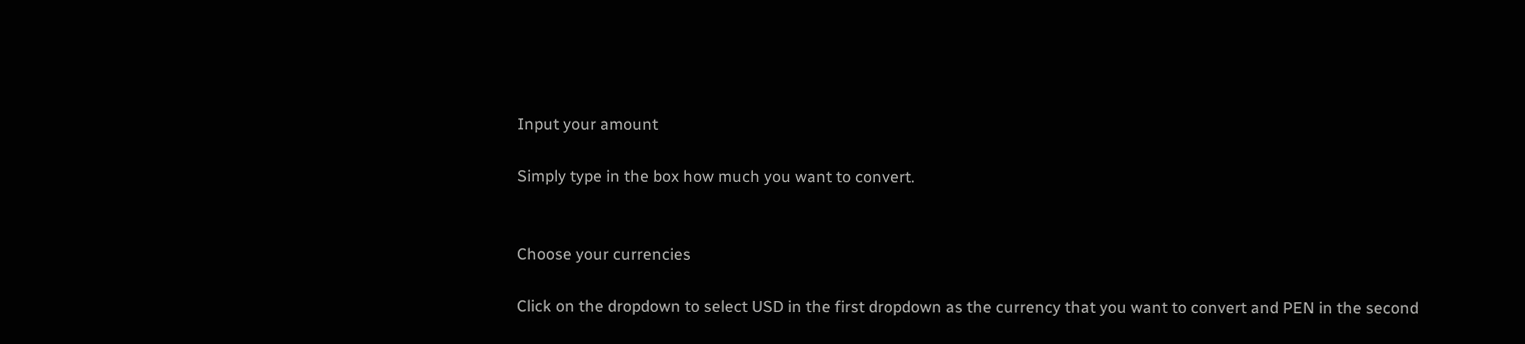Input your amount

Simply type in the box how much you want to convert.


Choose your currencies

Click on the dropdown to select USD in the first dropdown as the currency that you want to convert and PEN in the second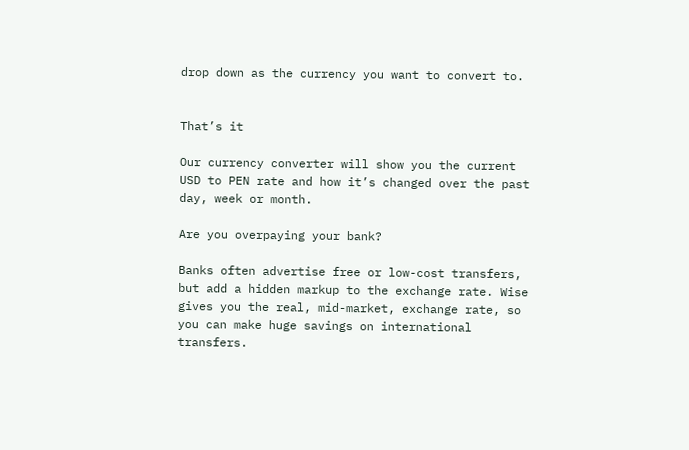drop down as the currency you want to convert to.


That’s it

Our currency converter will show you the current USD to PEN rate and how it’s changed over the past day, week or month.

Are you overpaying your bank?

Banks often advertise free or low-cost transfers, but add a hidden markup to the exchange rate. Wise gives you the real, mid-market, exchange rate, so you can make huge savings on international transfers.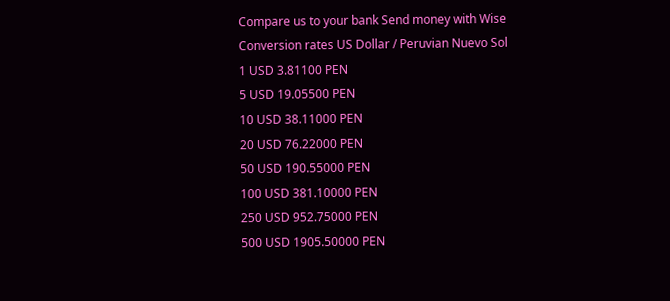Compare us to your bank Send money with Wise
Conversion rates US Dollar / Peruvian Nuevo Sol
1 USD 3.81100 PEN
5 USD 19.05500 PEN
10 USD 38.11000 PEN
20 USD 76.22000 PEN
50 USD 190.55000 PEN
100 USD 381.10000 PEN
250 USD 952.75000 PEN
500 USD 1905.50000 PEN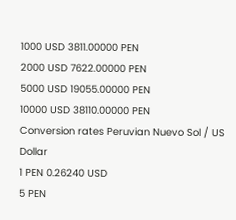1000 USD 3811.00000 PEN
2000 USD 7622.00000 PEN
5000 USD 19055.00000 PEN
10000 USD 38110.00000 PEN
Conversion rates Peruvian Nuevo Sol / US Dollar
1 PEN 0.26240 USD
5 PEN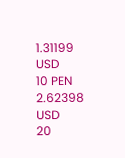1.31199 USD
10 PEN 2.62398 USD
20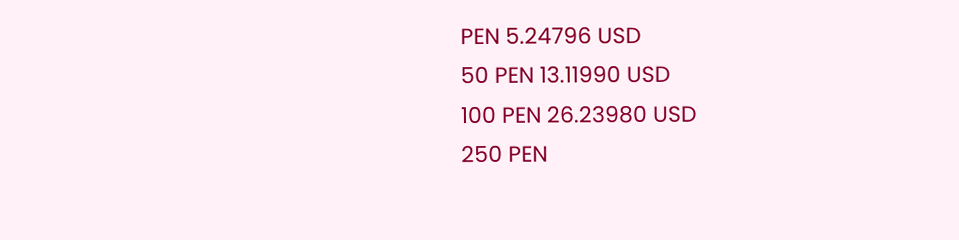PEN 5.24796 USD
50 PEN 13.11990 USD
100 PEN 26.23980 USD
250 PEN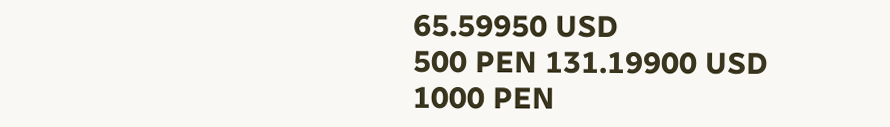65.59950 USD
500 PEN 131.19900 USD
1000 PEN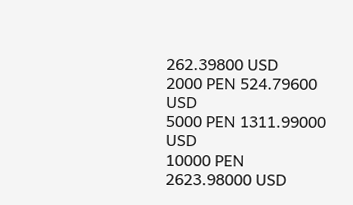262.39800 USD
2000 PEN 524.79600 USD
5000 PEN 1311.99000 USD
10000 PEN 2623.98000 USD